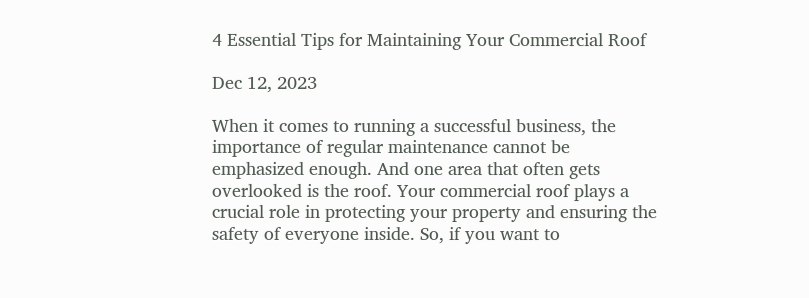4 Essential Tips for Maintaining Your Commercial Roof

Dec 12, 2023

When it comes to running a successful business, the importance of regular maintenance cannot be emphasized enough. And one area that often gets overlooked is the roof. Your commercial roof plays a crucial role in protecting your property and ensuring the safety of everyone inside. So, if you want to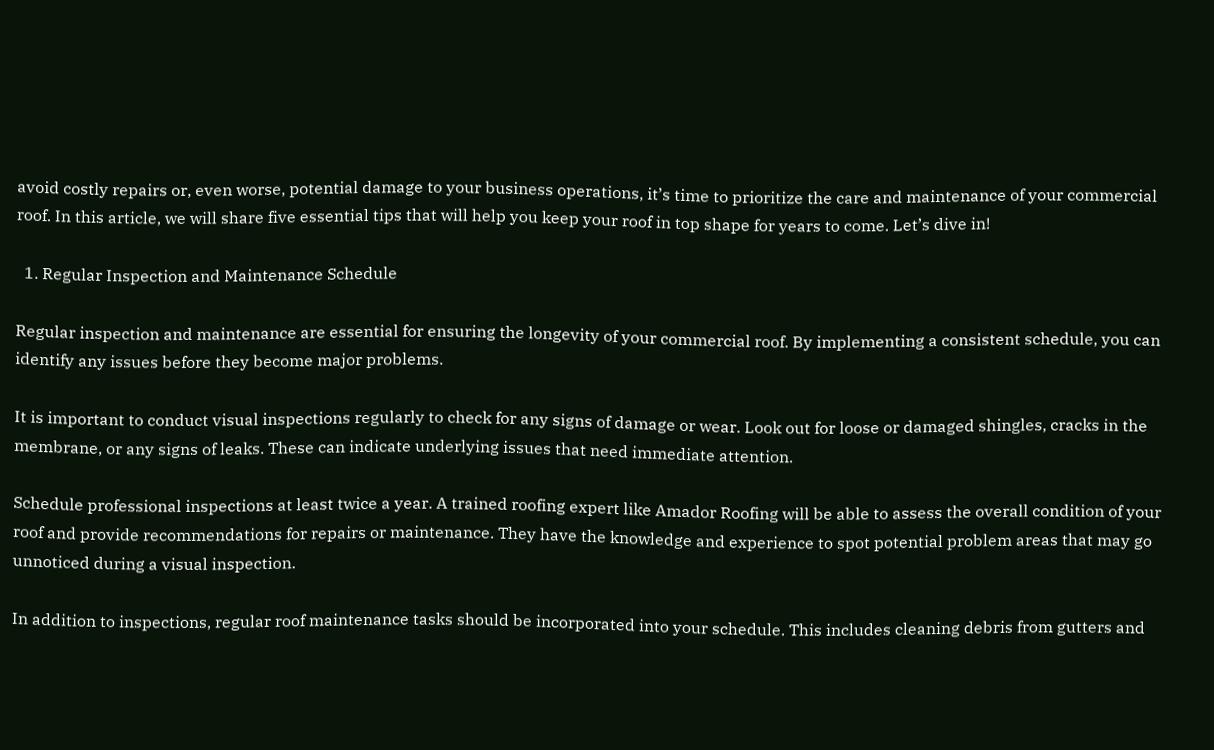avoid costly repairs or, even worse, potential damage to your business operations, it’s time to prioritize the care and maintenance of your commercial roof. In this article, we will share five essential tips that will help you keep your roof in top shape for years to come. Let’s dive in!

  1. Regular Inspection and Maintenance Schedule

Regular inspection and maintenance are essential for ensuring the longevity of your commercial roof. By implementing a consistent schedule, you can identify any issues before they become major problems.

It is important to conduct visual inspections regularly to check for any signs of damage or wear. Look out for loose or damaged shingles, cracks in the membrane, or any signs of leaks. These can indicate underlying issues that need immediate attention.

Schedule professional inspections at least twice a year. A trained roofing expert like Amador Roofing will be able to assess the overall condition of your roof and provide recommendations for repairs or maintenance. They have the knowledge and experience to spot potential problem areas that may go unnoticed during a visual inspection.

In addition to inspections, regular roof maintenance tasks should be incorporated into your schedule. This includes cleaning debris from gutters and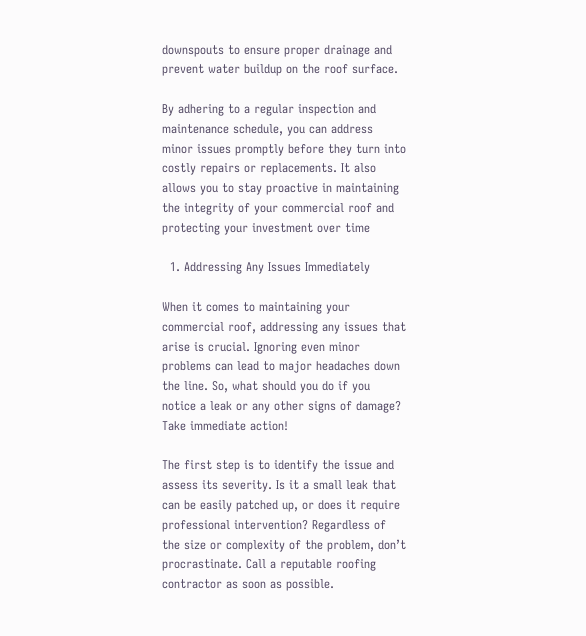downspouts to ensure proper drainage and prevent water buildup on the roof surface.

By adhering to a regular inspection and maintenance schedule, you can address minor issues promptly before they turn into costly repairs or replacements. It also allows you to stay proactive in maintaining the integrity of your commercial roof and protecting your investment over time

  1. Addressing Any Issues Immediately

When it comes to maintaining your commercial roof, addressing any issues that arise is crucial. Ignoring even minor problems can lead to major headaches down the line. So, what should you do if you notice a leak or any other signs of damage? Take immediate action!

The first step is to identify the issue and assess its severity. Is it a small leak that can be easily patched up, or does it require professional intervention? Regardless of the size or complexity of the problem, don’t procrastinate. Call a reputable roofing contractor as soon as possible.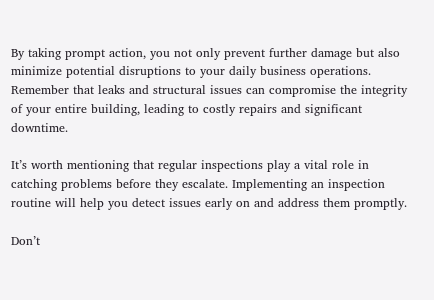By taking prompt action, you not only prevent further damage but also minimize potential disruptions to your daily business operations. Remember that leaks and structural issues can compromise the integrity of your entire building, leading to costly repairs and significant downtime.

It’s worth mentioning that regular inspections play a vital role in catching problems before they escalate. Implementing an inspection routine will help you detect issues early on and address them promptly.

Don’t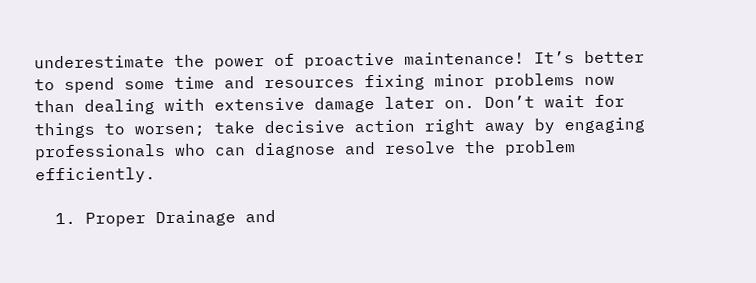underestimate the power of proactive maintenance! It’s better to spend some time and resources fixing minor problems now than dealing with extensive damage later on. Don’t wait for things to worsen; take decisive action right away by engaging professionals who can diagnose and resolve the problem efficiently.

  1. Proper Drainage and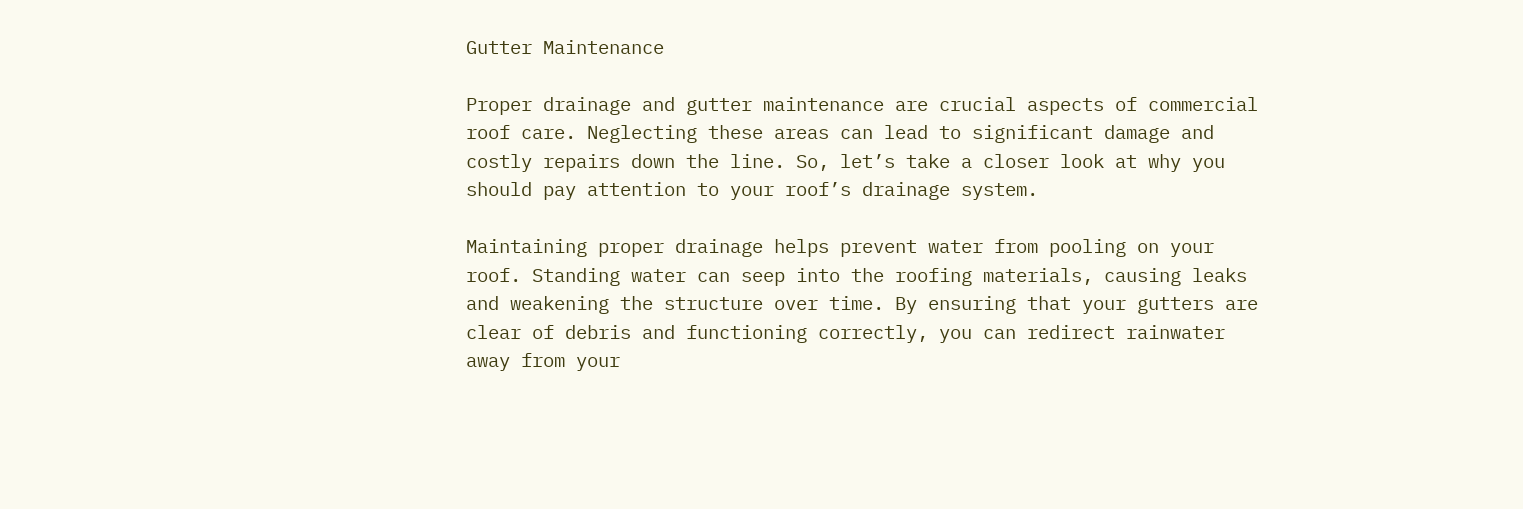Gutter Maintenance

Proper drainage and gutter maintenance are crucial aspects of commercial roof care. Neglecting these areas can lead to significant damage and costly repairs down the line. So, let’s take a closer look at why you should pay attention to your roof’s drainage system.

Maintaining proper drainage helps prevent water from pooling on your roof. Standing water can seep into the roofing materials, causing leaks and weakening the structure over time. By ensuring that your gutters are clear of debris and functioning correctly, you can redirect rainwater away from your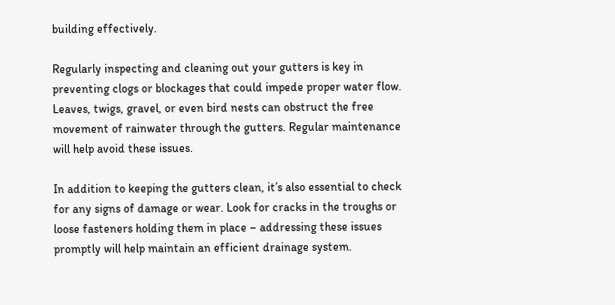building effectively.

Regularly inspecting and cleaning out your gutters is key in preventing clogs or blockages that could impede proper water flow. Leaves, twigs, gravel, or even bird nests can obstruct the free movement of rainwater through the gutters. Regular maintenance will help avoid these issues.

In addition to keeping the gutters clean, it’s also essential to check for any signs of damage or wear. Look for cracks in the troughs or loose fasteners holding them in place – addressing these issues promptly will help maintain an efficient drainage system.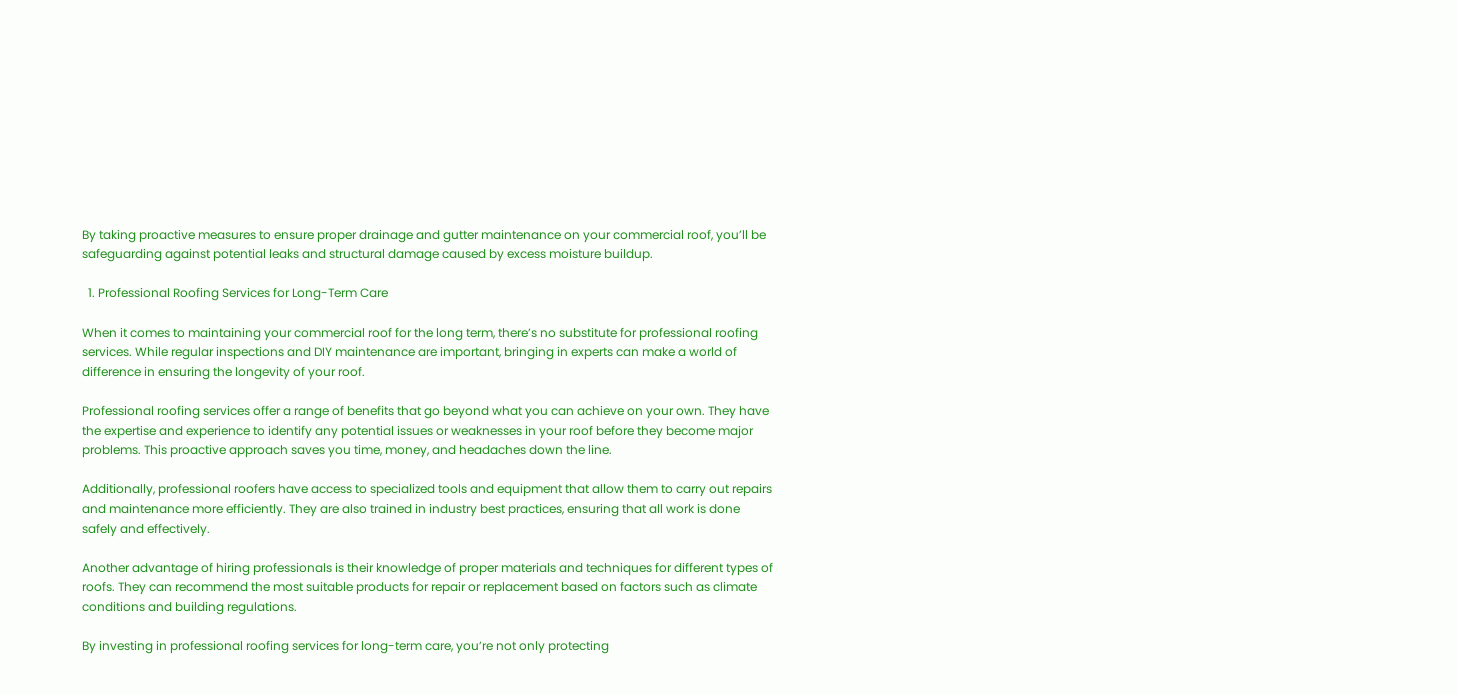By taking proactive measures to ensure proper drainage and gutter maintenance on your commercial roof, you’ll be safeguarding against potential leaks and structural damage caused by excess moisture buildup.

  1. Professional Roofing Services for Long-Term Care

When it comes to maintaining your commercial roof for the long term, there’s no substitute for professional roofing services. While regular inspections and DIY maintenance are important, bringing in experts can make a world of difference in ensuring the longevity of your roof.

Professional roofing services offer a range of benefits that go beyond what you can achieve on your own. They have the expertise and experience to identify any potential issues or weaknesses in your roof before they become major problems. This proactive approach saves you time, money, and headaches down the line.

Additionally, professional roofers have access to specialized tools and equipment that allow them to carry out repairs and maintenance more efficiently. They are also trained in industry best practices, ensuring that all work is done safely and effectively.

Another advantage of hiring professionals is their knowledge of proper materials and techniques for different types of roofs. They can recommend the most suitable products for repair or replacement based on factors such as climate conditions and building regulations.

By investing in professional roofing services for long-term care, you’re not only protecting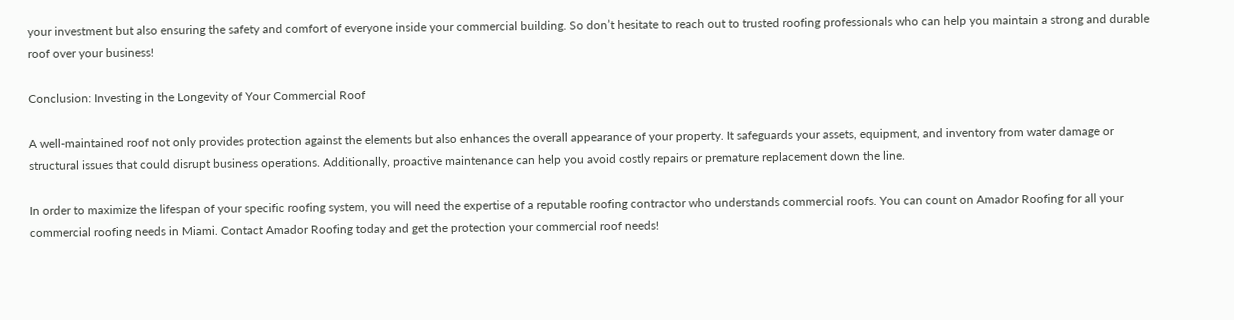your investment but also ensuring the safety and comfort of everyone inside your commercial building. So don’t hesitate to reach out to trusted roofing professionals who can help you maintain a strong and durable roof over your business!

Conclusion: Investing in the Longevity of Your Commercial Roof

A well-maintained roof not only provides protection against the elements but also enhances the overall appearance of your property. It safeguards your assets, equipment, and inventory from water damage or structural issues that could disrupt business operations. Additionally, proactive maintenance can help you avoid costly repairs or premature replacement down the line.

In order to maximize the lifespan of your specific roofing system, you will need the expertise of a reputable roofing contractor who understands commercial roofs. You can count on Amador Roofing for all your commercial roofing needs in Miami. Contact Amador Roofing today and get the protection your commercial roof needs!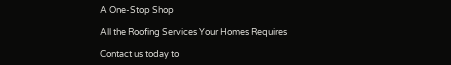A One-Stop Shop

All the Roofing Services Your Homes Requires

Contact us today to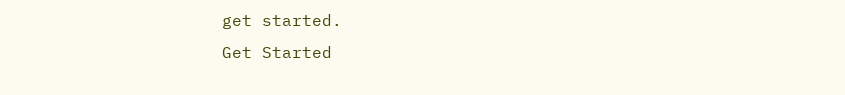get started.
Get Started